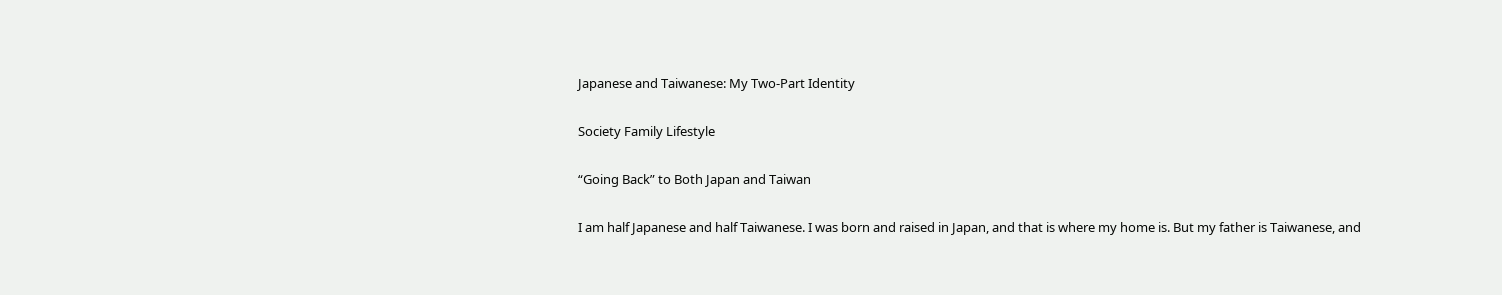Japanese and Taiwanese: My Two-Part Identity

Society Family Lifestyle

“Going Back” to Both Japan and Taiwan

I am half Japanese and half Taiwanese. I was born and raised in Japan, and that is where my home is. But my father is Taiwanese, and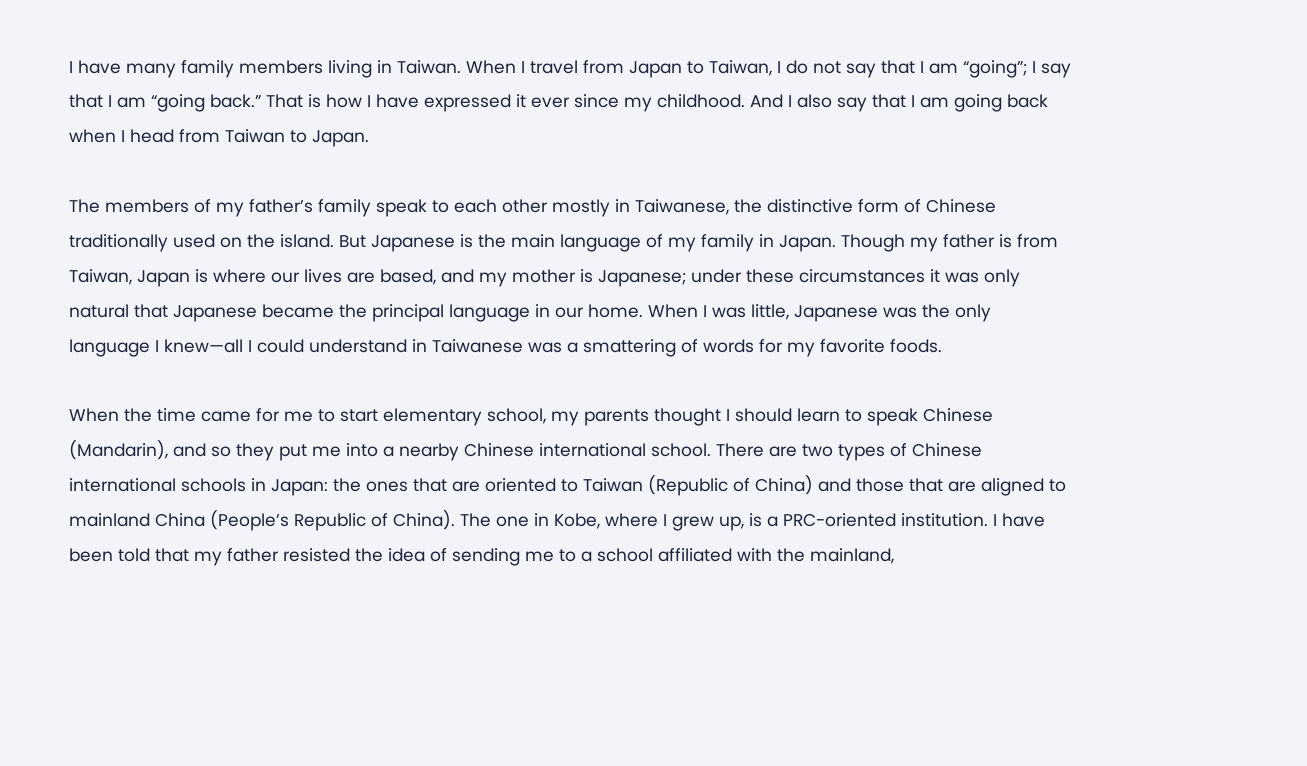I have many family members living in Taiwan. When I travel from Japan to Taiwan, I do not say that I am “going”; I say that I am “going back.” That is how I have expressed it ever since my childhood. And I also say that I am going back when I head from Taiwan to Japan.

The members of my father’s family speak to each other mostly in Taiwanese, the distinctive form of Chinese traditionally used on the island. But Japanese is the main language of my family in Japan. Though my father is from Taiwan, Japan is where our lives are based, and my mother is Japanese; under these circumstances it was only natural that Japanese became the principal language in our home. When I was little, Japanese was the only language I knew—all I could understand in Taiwanese was a smattering of words for my favorite foods.

When the time came for me to start elementary school, my parents thought I should learn to speak Chinese (Mandarin), and so they put me into a nearby Chinese international school. There are two types of Chinese international schools in Japan: the ones that are oriented to Taiwan (Republic of China) and those that are aligned to mainland China (People’s Republic of China). The one in Kobe, where I grew up, is a PRC-oriented institution. I have been told that my father resisted the idea of sending me to a school affiliated with the mainland,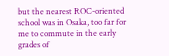but the nearest ROC-oriented school was in Osaka, too far for me to commute in the early grades of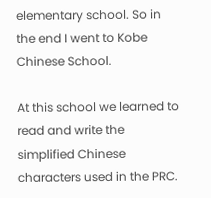elementary school. So in the end I went to Kobe Chinese School.

At this school we learned to read and write the simplified Chinese characters used in the PRC.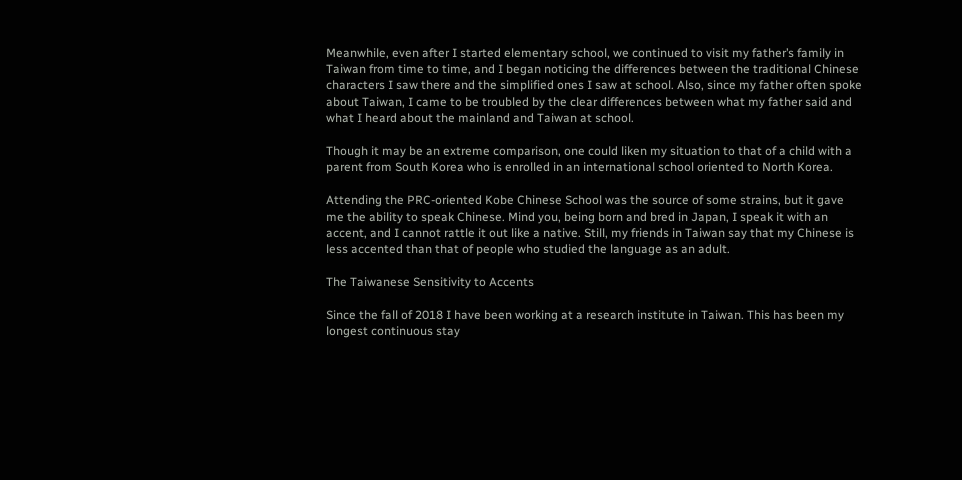Meanwhile, even after I started elementary school, we continued to visit my father’s family in Taiwan from time to time, and I began noticing the differences between the traditional Chinese characters I saw there and the simplified ones I saw at school. Also, since my father often spoke about Taiwan, I came to be troubled by the clear differences between what my father said and what I heard about the mainland and Taiwan at school.

Though it may be an extreme comparison, one could liken my situation to that of a child with a parent from South Korea who is enrolled in an international school oriented to North Korea.

Attending the PRC-oriented Kobe Chinese School was the source of some strains, but it gave me the ability to speak Chinese. Mind you, being born and bred in Japan, I speak it with an accent, and I cannot rattle it out like a native. Still, my friends in Taiwan say that my Chinese is less accented than that of people who studied the language as an adult.

The Taiwanese Sensitivity to Accents

Since the fall of 2018 I have been working at a research institute in Taiwan. This has been my longest continuous stay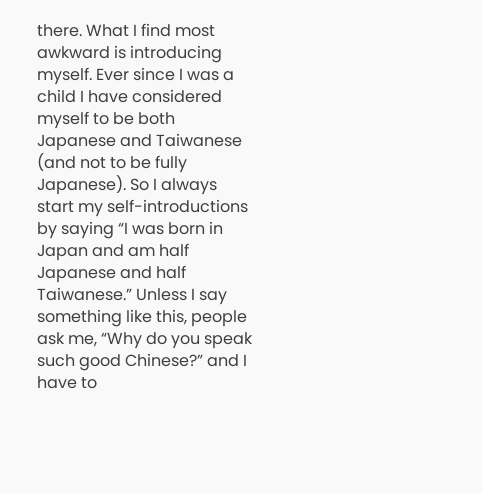there. What I find most awkward is introducing myself. Ever since I was a child I have considered myself to be both Japanese and Taiwanese (and not to be fully Japanese). So I always start my self-introductions by saying “I was born in Japan and am half Japanese and half Taiwanese.” Unless I say something like this, people ask me, “Why do you speak such good Chinese?” and I have to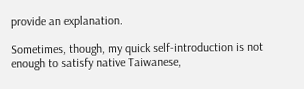provide an explanation.

Sometimes, though, my quick self-introduction is not enough to satisfy native Taiwanese,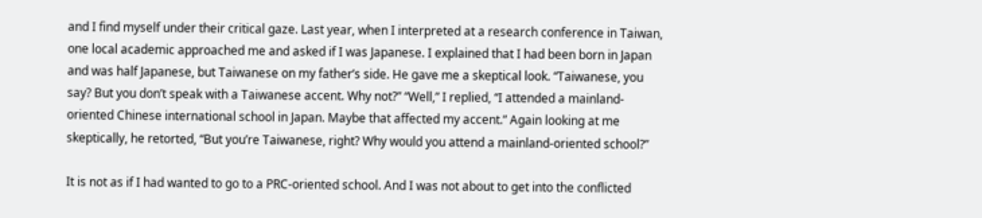and I find myself under their critical gaze. Last year, when I interpreted at a research conference in Taiwan, one local academic approached me and asked if I was Japanese. I explained that I had been born in Japan and was half Japanese, but Taiwanese on my father’s side. He gave me a skeptical look. “Taiwanese, you say? But you don’t speak with a Taiwanese accent. Why not?” “Well,” I replied, “I attended a mainland-oriented Chinese international school in Japan. Maybe that affected my accent.” Again looking at me skeptically, he retorted, “But you’re Taiwanese, right? Why would you attend a mainland-oriented school?”

It is not as if I had wanted to go to a PRC-oriented school. And I was not about to get into the conflicted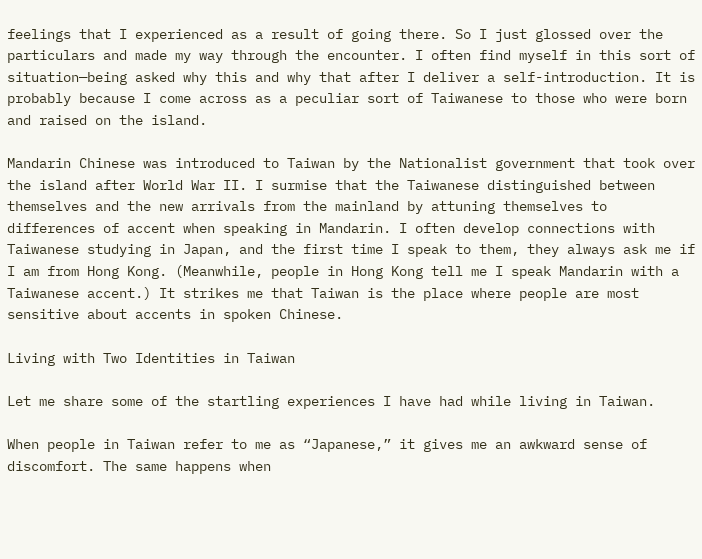feelings that I experienced as a result of going there. So I just glossed over the particulars and made my way through the encounter. I often find myself in this sort of situation—being asked why this and why that after I deliver a self-introduction. It is probably because I come across as a peculiar sort of Taiwanese to those who were born and raised on the island.

Mandarin Chinese was introduced to Taiwan by the Nationalist government that took over the island after World War II. I surmise that the Taiwanese distinguished between themselves and the new arrivals from the mainland by attuning themselves to differences of accent when speaking in Mandarin. I often develop connections with Taiwanese studying in Japan, and the first time I speak to them, they always ask me if I am from Hong Kong. (Meanwhile, people in Hong Kong tell me I speak Mandarin with a Taiwanese accent.) It strikes me that Taiwan is the place where people are most sensitive about accents in spoken Chinese.

Living with Two Identities in Taiwan

Let me share some of the startling experiences I have had while living in Taiwan.

When people in Taiwan refer to me as “Japanese,” it gives me an awkward sense of discomfort. The same happens when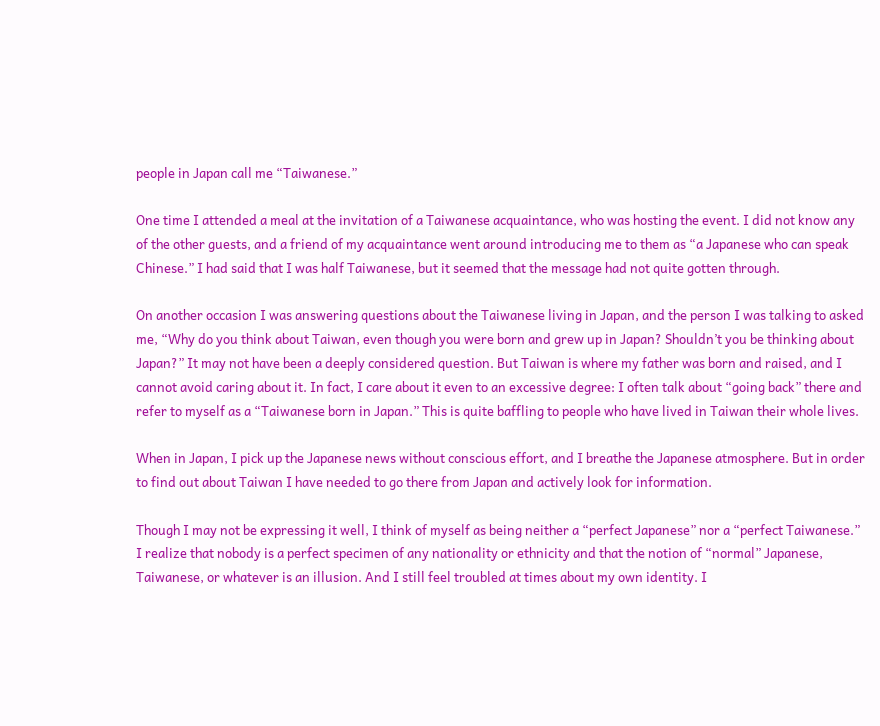people in Japan call me “Taiwanese.”

One time I attended a meal at the invitation of a Taiwanese acquaintance, who was hosting the event. I did not know any of the other guests, and a friend of my acquaintance went around introducing me to them as “a Japanese who can speak Chinese.” I had said that I was half Taiwanese, but it seemed that the message had not quite gotten through.

On another occasion I was answering questions about the Taiwanese living in Japan, and the person I was talking to asked me, “Why do you think about Taiwan, even though you were born and grew up in Japan? Shouldn’t you be thinking about Japan?” It may not have been a deeply considered question. But Taiwan is where my father was born and raised, and I cannot avoid caring about it. In fact, I care about it even to an excessive degree: I often talk about “going back” there and refer to myself as a “Taiwanese born in Japan.” This is quite baffling to people who have lived in Taiwan their whole lives.

When in Japan, I pick up the Japanese news without conscious effort, and I breathe the Japanese atmosphere. But in order to find out about Taiwan I have needed to go there from Japan and actively look for information.

Though I may not be expressing it well, I think of myself as being neither a “perfect Japanese” nor a “perfect Taiwanese.” I realize that nobody is a perfect specimen of any nationality or ethnicity and that the notion of “normal” Japanese, Taiwanese, or whatever is an illusion. And I still feel troubled at times about my own identity. I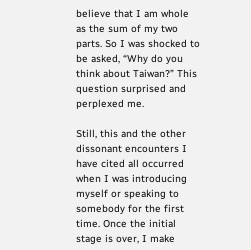believe that I am whole as the sum of my two parts. So I was shocked to be asked, “Why do you think about Taiwan?” This question surprised and perplexed me.

Still, this and the other dissonant encounters I have cited all occurred when I was introducing myself or speaking to somebody for the first time. Once the initial stage is over, I make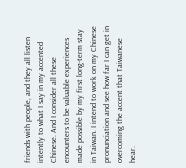friends with people, and they all listen intently to what I say in my accented Chinese. And I consider all these encounters to be valuable experiences made possible by my first long-term stay in Taiwan. I intend to work on my Chinese pronunciation and see how far I can get in overcoming the accent that Taiwanese hear.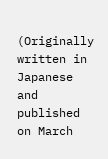(Originally written in Japanese and published on March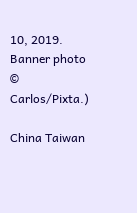10, 2019. Banner photo © Carlos/Pixta.)

China Taiwan